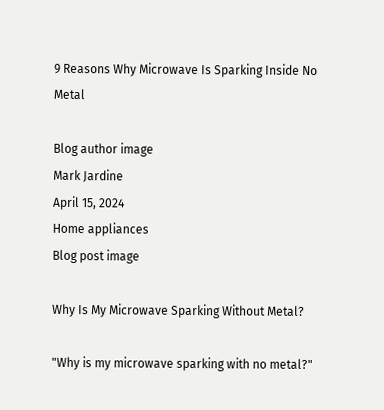9 Reasons Why Microwave Is Sparking Inside No Metal

Blog author image
Mark Jardine
April 15, 2024
Home appliances
Blog post image

Why Is My Microwave Sparking Without Metal?

"Why is my microwave sparking with no metal?"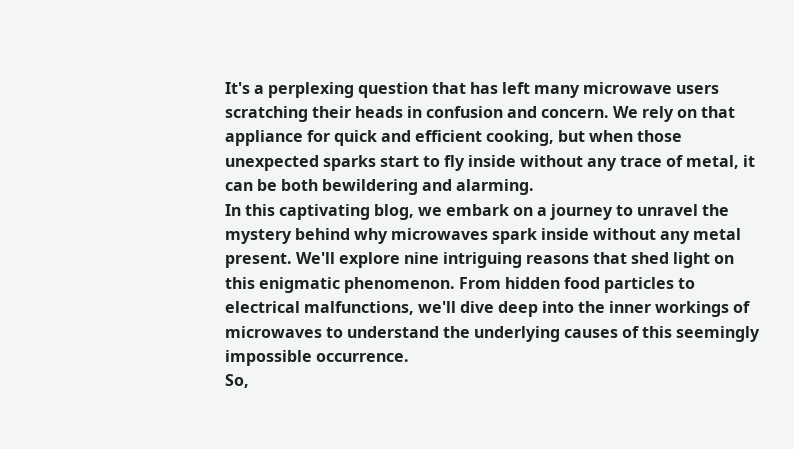It's a perplexing question that has left many microwave users scratching their heads in confusion and concern. We rely on that appliance for quick and efficient cooking, but when those unexpected sparks start to fly inside without any trace of metal, it can be both bewildering and alarming.
In this captivating blog, we embark on a journey to unravel the mystery behind why microwaves spark inside without any metal present. We'll explore nine intriguing reasons that shed light on this enigmatic phenomenon. From hidden food particles to electrical malfunctions, we'll dive deep into the inner workings of microwaves to understand the underlying causes of this seemingly impossible occurrence.
So,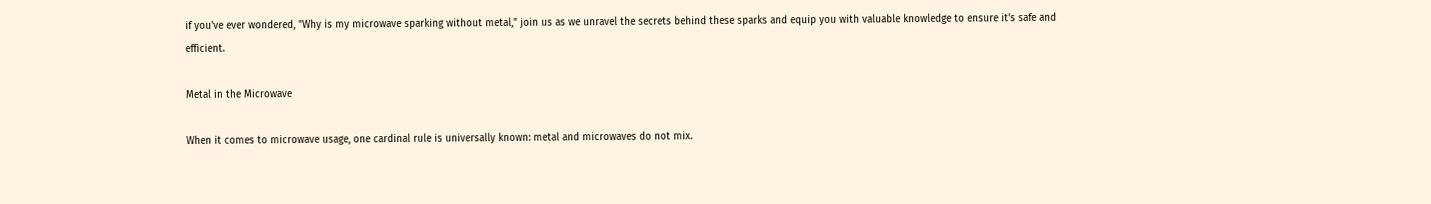if you've ever wondered, "Why is my microwave sparking without metal," join us as we unravel the secrets behind these sparks and equip you with valuable knowledge to ensure it's safe and efficient.

Metal in the Microwave

When it comes to microwave usage, one cardinal rule is universally known: metal and microwaves do not mix.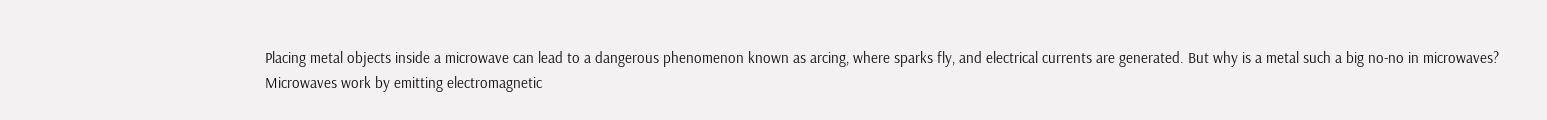Placing metal objects inside a microwave can lead to a dangerous phenomenon known as arcing, where sparks fly, and electrical currents are generated. But why is a metal such a big no-no in microwaves?
Microwaves work by emitting electromagnetic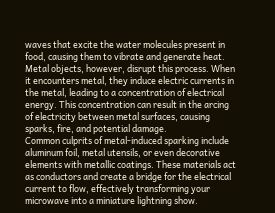waves that excite the water molecules present in food, causing them to vibrate and generate heat. Metal objects, however, disrupt this process. When it encounters metal, they induce electric currents in the metal, leading to a concentration of electrical energy. This concentration can result in the arcing of electricity between metal surfaces, causing sparks, fire, and potential damage.
Common culprits of metal-induced sparking include aluminum foil, metal utensils, or even decorative elements with metallic coatings. These materials act as conductors and create a bridge for the electrical current to flow, effectively transforming your microwave into a miniature lightning show.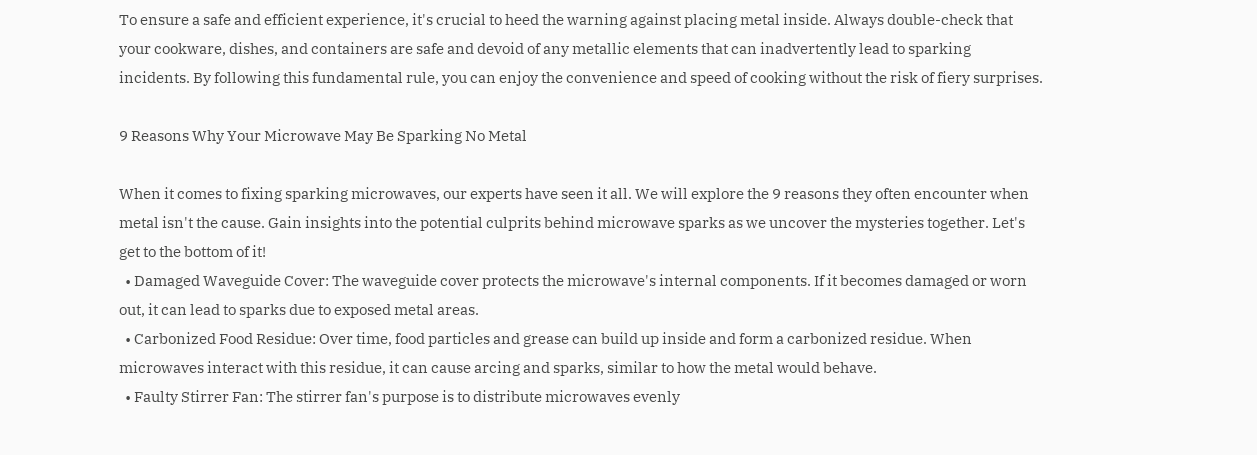To ensure a safe and efficient experience, it's crucial to heed the warning against placing metal inside. Always double-check that your cookware, dishes, and containers are safe and devoid of any metallic elements that can inadvertently lead to sparking incidents. By following this fundamental rule, you can enjoy the convenience and speed of cooking without the risk of fiery surprises.

9 Reasons Why Your Microwave May Be Sparking No Metal

When it comes to fixing sparking microwaves, our experts have seen it all. We will explore the 9 reasons they often encounter when metal isn't the cause. Gain insights into the potential culprits behind microwave sparks as we uncover the mysteries together. Let's get to the bottom of it!
  • Damaged Waveguide Cover: The waveguide cover protects the microwave's internal components. If it becomes damaged or worn out, it can lead to sparks due to exposed metal areas.
  • Carbonized Food Residue: Over time, food particles and grease can build up inside and form a carbonized residue. When microwaves interact with this residue, it can cause arcing and sparks, similar to how the metal would behave.
  • Faulty Stirrer Fan: The stirrer fan's purpose is to distribute microwaves evenly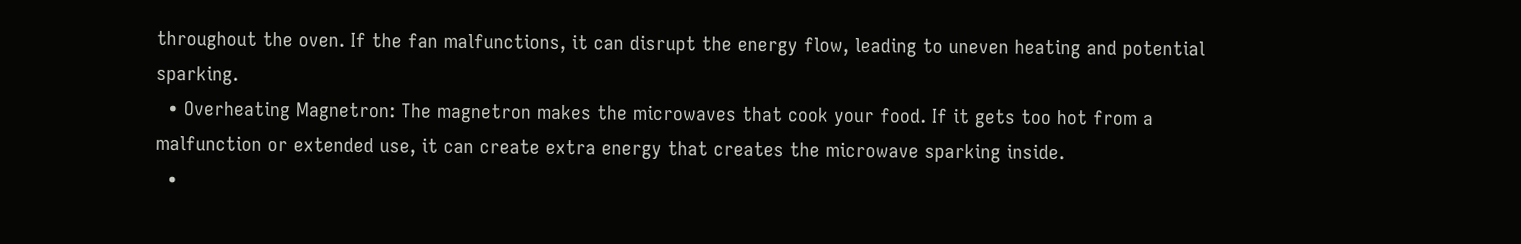throughout the oven. If the fan malfunctions, it can disrupt the energy flow, leading to uneven heating and potential sparking.
  • Overheating Magnetron: The magnetron makes the microwaves that cook your food. If it gets too hot from a malfunction or extended use, it can create extra energy that creates the microwave sparking inside.
  •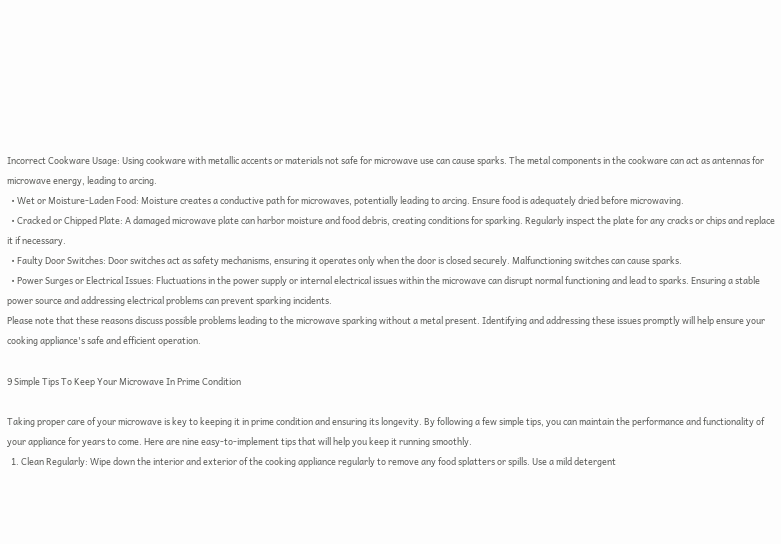Incorrect Cookware Usage: Using cookware with metallic accents or materials not safe for microwave use can cause sparks. The metal components in the cookware can act as antennas for microwave energy, leading to arcing.
  • Wet or Moisture-Laden Food: Moisture creates a conductive path for microwaves, potentially leading to arcing. Ensure food is adequately dried before microwaving.
  • Cracked or Chipped Plate: A damaged microwave plate can harbor moisture and food debris, creating conditions for sparking. Regularly inspect the plate for any cracks or chips and replace it if necessary.
  • Faulty Door Switches: Door switches act as safety mechanisms, ensuring it operates only when the door is closed securely. Malfunctioning switches can cause sparks.
  • Power Surges or Electrical Issues: Fluctuations in the power supply or internal electrical issues within the microwave can disrupt normal functioning and lead to sparks. Ensuring a stable power source and addressing electrical problems can prevent sparking incidents.
Please note that these reasons discuss possible problems leading to the microwave sparking without a metal present. Identifying and addressing these issues promptly will help ensure your cooking appliance's safe and efficient operation.

9 Simple Tips To Keep Your Microwave In Prime Condition

Taking proper care of your microwave is key to keeping it in prime condition and ensuring its longevity. By following a few simple tips, you can maintain the performance and functionality of your appliance for years to come. Here are nine easy-to-implement tips that will help you keep it running smoothly.
  1. Clean Regularly: Wipe down the interior and exterior of the cooking appliance regularly to remove any food splatters or spills. Use a mild detergent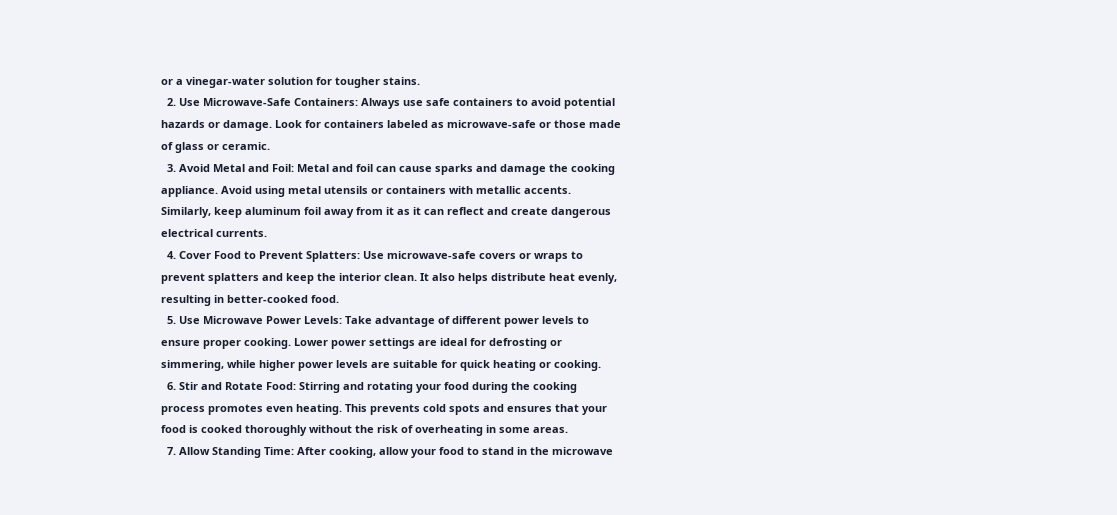or a vinegar-water solution for tougher stains.
  2. Use Microwave-Safe Containers: Always use safe containers to avoid potential hazards or damage. Look for containers labeled as microwave-safe or those made of glass or ceramic.
  3. Avoid Metal and Foil: Metal and foil can cause sparks and damage the cooking appliance. Avoid using metal utensils or containers with metallic accents. Similarly, keep aluminum foil away from it as it can reflect and create dangerous electrical currents.
  4. Cover Food to Prevent Splatters: Use microwave-safe covers or wraps to prevent splatters and keep the interior clean. It also helps distribute heat evenly, resulting in better-cooked food.
  5. Use Microwave Power Levels: Take advantage of different power levels to ensure proper cooking. Lower power settings are ideal for defrosting or simmering, while higher power levels are suitable for quick heating or cooking.
  6. Stir and Rotate Food: Stirring and rotating your food during the cooking process promotes even heating. This prevents cold spots and ensures that your food is cooked thoroughly without the risk of overheating in some areas.
  7. Allow Standing Time: After cooking, allow your food to stand in the microwave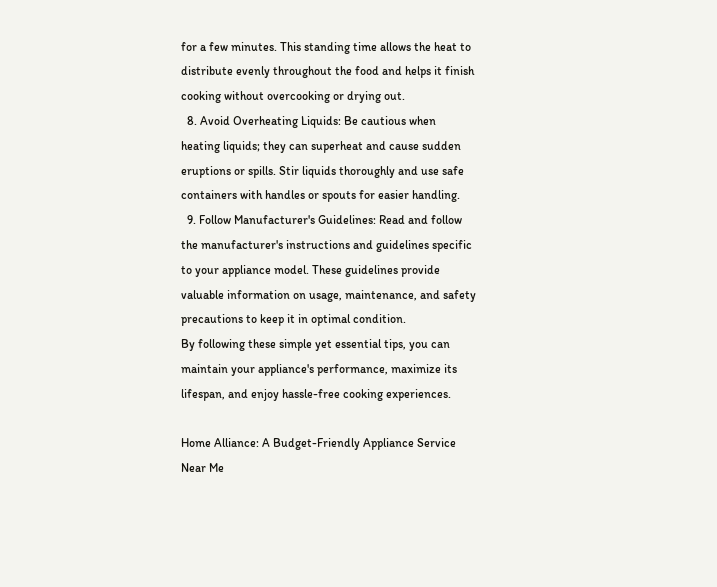for a few minutes. This standing time allows the heat to distribute evenly throughout the food and helps it finish cooking without overcooking or drying out.
  8. Avoid Overheating Liquids: Be cautious when heating liquids; they can superheat and cause sudden eruptions or spills. Stir liquids thoroughly and use safe containers with handles or spouts for easier handling.
  9. Follow Manufacturer's Guidelines: Read and follow the manufacturer's instructions and guidelines specific to your appliance model. These guidelines provide valuable information on usage, maintenance, and safety precautions to keep it in optimal condition.
By following these simple yet essential tips, you can maintain your appliance's performance, maximize its lifespan, and enjoy hassle-free cooking experiences.

Home Alliance: A Budget-Friendly Appliance Service Near Me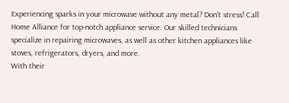Experiencing sparks in your microwave without any metal? Don't stress! Call Home Alliance for top-notch appliance service. Our skilled technicians specialize in repairing microwaves, as well as other kitchen appliances like stoves, refrigerators, dryers, and more.
With their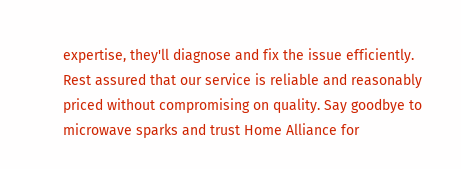expertise, they'll diagnose and fix the issue efficiently. Rest assured that our service is reliable and reasonably priced without compromising on quality. Say goodbye to microwave sparks and trust Home Alliance for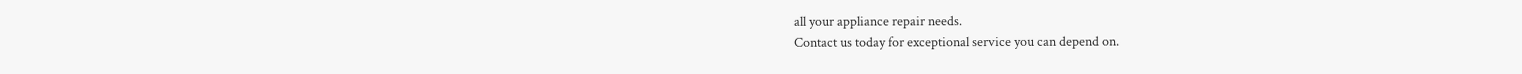all your appliance repair needs.
Contact us today for exceptional service you can depend on.